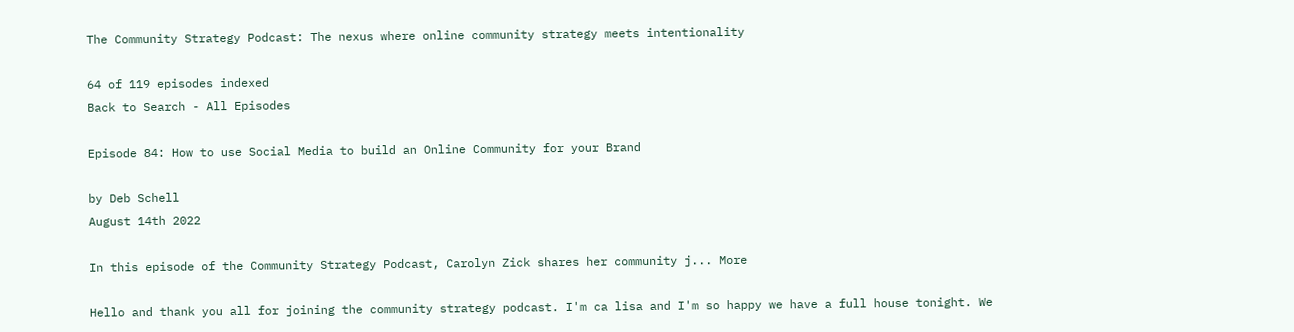The Community Strategy Podcast: The nexus where online community strategy meets intentionality

64 of 119 episodes indexed
Back to Search - All Episodes

Episode 84: How to use Social Media to build an Online Community for your Brand

by Deb Schell
August 14th 2022

In this episode of the Community Strategy Podcast, Carolyn Zick shares her community j... More

Hello and thank you all for joining the community strategy podcast. I'm ca lisa and I'm so happy we have a full house tonight. We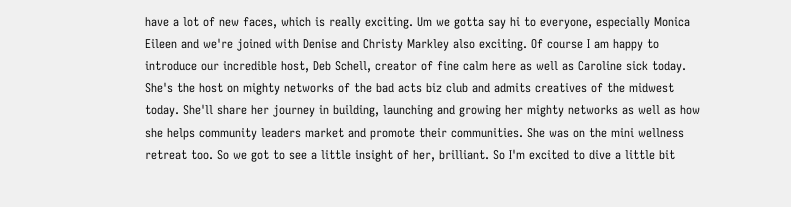have a lot of new faces, which is really exciting. Um we gotta say hi to everyone, especially Monica Eileen and we're joined with Denise and Christy Markley also exciting. Of course I am happy to introduce our incredible host, Deb Schell, creator of fine calm here as well as Caroline sick today. She's the host on mighty networks of the bad acts biz club and admits creatives of the midwest today. She'll share her journey in building, launching and growing her mighty networks as well as how she helps community leaders market and promote their communities. She was on the mini wellness retreat too. So we got to see a little insight of her, brilliant. So I'm excited to dive a little bit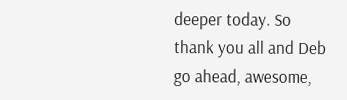deeper today. So thank you all and Deb go ahead, awesome,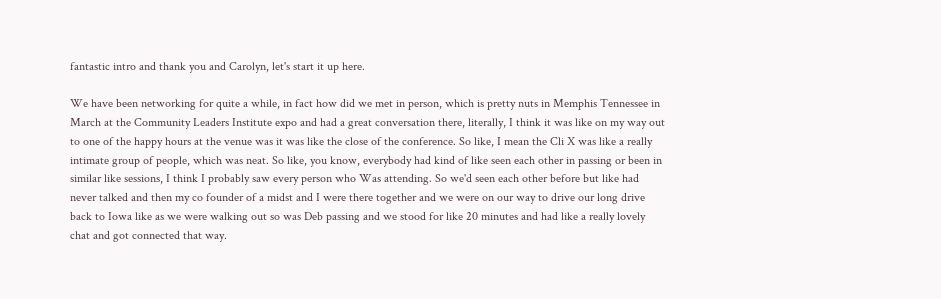fantastic intro and thank you and Carolyn, let's start it up here.

We have been networking for quite a while, in fact how did we met in person, which is pretty nuts in Memphis Tennessee in March at the Community Leaders Institute expo and had a great conversation there, literally, I think it was like on my way out to one of the happy hours at the venue was it was like the close of the conference. So like, I mean the Cli X was like a really intimate group of people, which was neat. So like, you know, everybody had kind of like seen each other in passing or been in similar like sessions, I think I probably saw every person who Was attending. So we'd seen each other before but like had never talked and then my co founder of a midst and I were there together and we were on our way to drive our long drive back to Iowa like as we were walking out so was Deb passing and we stood for like 20 minutes and had like a really lovely chat and got connected that way.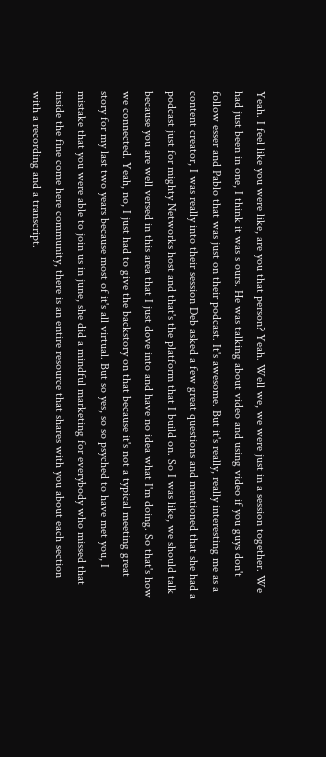Yeah. I feel like you were like, are you that person? Yeah. Well we, we were just in a session together. We had just been in one, I think it was s ours. He was talking about video and using video if you guys don't follow esser and Pablo that was just on their podcast. It's awesome. But it's really, really interesting me as a content creator, I was really into their session Deb asked a few great questions and mentioned that she had a podcast just for mighty Networks host and that's the platform that I build on. So I was like, we should talk because you are well versed in this area that I just dove into and have no idea what I'm doing. So that's how we connected. Yeah, no, I just had to give the backstory on that because it's not a typical meeting great story for my last two years because most of it's all virtual. But so yes, so so psyched to have met you, I mistake that you were able to join us in june, she did a mindful marketing for everybody who missed that inside the fine come here community, there is an entire resource that shares with you about each section with a recording and a transcript.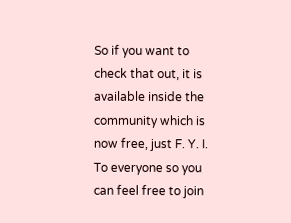So if you want to check that out, it is available inside the community which is now free, just F. Y. I. To everyone so you can feel free to join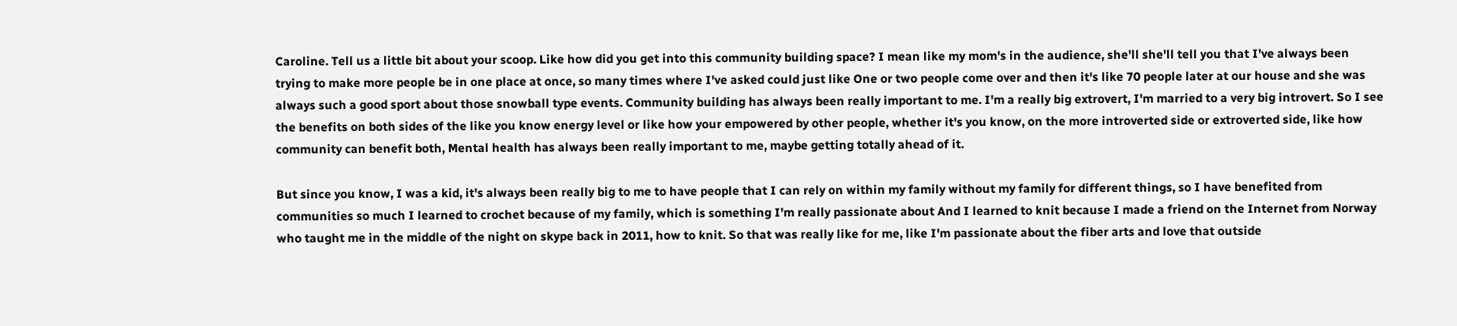Caroline. Tell us a little bit about your scoop. Like how did you get into this community building space? I mean like my mom's in the audience, she'll she'll tell you that I've always been trying to make more people be in one place at once, so many times where I've asked could just like One or two people come over and then it's like 70 people later at our house and she was always such a good sport about those snowball type events. Community building has always been really important to me. I'm a really big extrovert, I'm married to a very big introvert. So I see the benefits on both sides of the like you know energy level or like how your empowered by other people, whether it's you know, on the more introverted side or extroverted side, like how community can benefit both, Mental health has always been really important to me, maybe getting totally ahead of it.

But since you know, I was a kid, it's always been really big to me to have people that I can rely on within my family without my family for different things, so I have benefited from communities so much I learned to crochet because of my family, which is something I'm really passionate about And I learned to knit because I made a friend on the Internet from Norway who taught me in the middle of the night on skype back in 2011, how to knit. So that was really like for me, like I'm passionate about the fiber arts and love that outside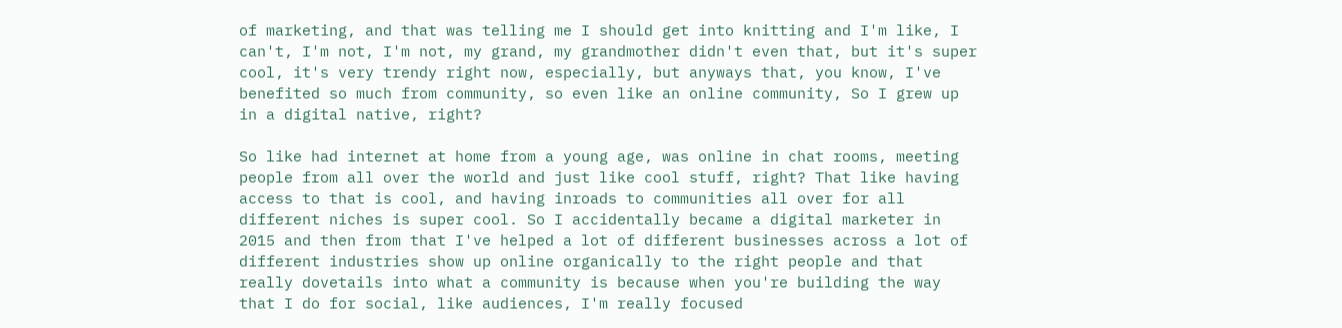of marketing, and that was telling me I should get into knitting and I'm like, I can't, I'm not, I'm not, my grand, my grandmother didn't even that, but it's super cool, it's very trendy right now, especially, but anyways that, you know, I've benefited so much from community, so even like an online community, So I grew up in a digital native, right?

So like had internet at home from a young age, was online in chat rooms, meeting people from all over the world and just like cool stuff, right? That like having access to that is cool, and having inroads to communities all over for all different niches is super cool. So I accidentally became a digital marketer in 2015 and then from that I've helped a lot of different businesses across a lot of different industries show up online organically to the right people and that really dovetails into what a community is because when you're building the way that I do for social, like audiences, I'm really focused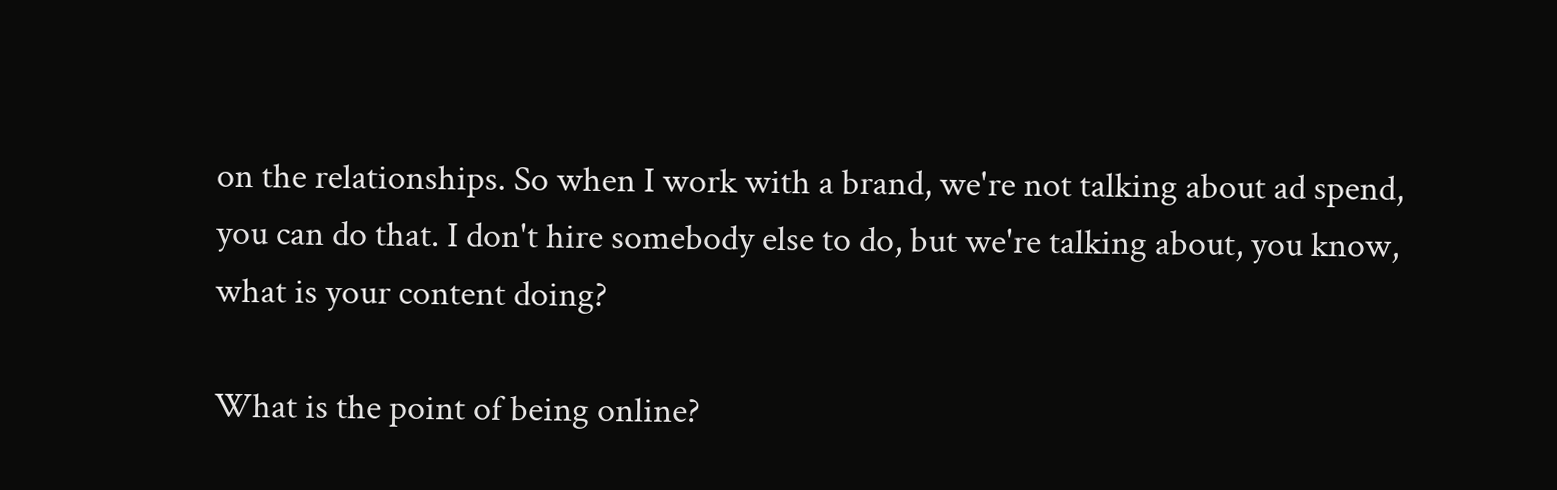on the relationships. So when I work with a brand, we're not talking about ad spend, you can do that. I don't hire somebody else to do, but we're talking about, you know, what is your content doing?

What is the point of being online?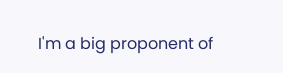I'm a big proponent of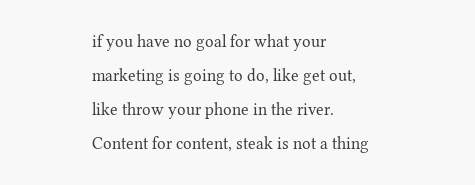if you have no goal for what your marketing is going to do, like get out, like throw your phone in the river. Content for content, steak is not a thing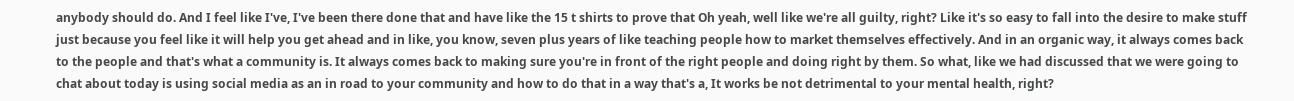anybody should do. And I feel like I've, I've been there done that and have like the 15 t shirts to prove that Oh yeah, well like we're all guilty, right? Like it's so easy to fall into the desire to make stuff just because you feel like it will help you get ahead and in like, you know, seven plus years of like teaching people how to market themselves effectively. And in an organic way, it always comes back to the people and that's what a community is. It always comes back to making sure you're in front of the right people and doing right by them. So what, like we had discussed that we were going to chat about today is using social media as an in road to your community and how to do that in a way that's a, It works be not detrimental to your mental health, right?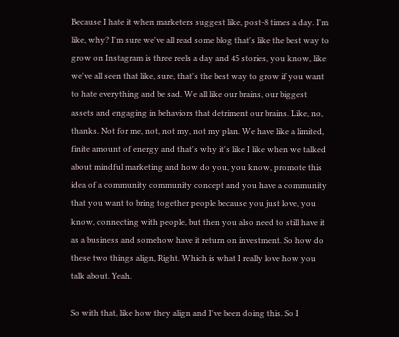Because I hate it when marketers suggest like, post-8 times a day. I'm like, why? I'm sure we've all read some blog that's like the best way to grow on Instagram is three reels a day and 45 stories, you know, like we've all seen that like, sure, that's the best way to grow if you want to hate everything and be sad. We all like our brains, our biggest assets and engaging in behaviors that detriment our brains. Like, no, thanks. Not for me, not, not my, not my plan. We have like a limited, finite amount of energy and that's why it's like I like when we talked about mindful marketing and how do you, you know, promote this idea of a community community concept and you have a community that you want to bring together people because you just love, you know, connecting with people, but then you also need to still have it as a business and somehow have it return on investment. So how do these two things align, Right. Which is what I really love how you talk about. Yeah.

So with that, like how they align and I've been doing this. So I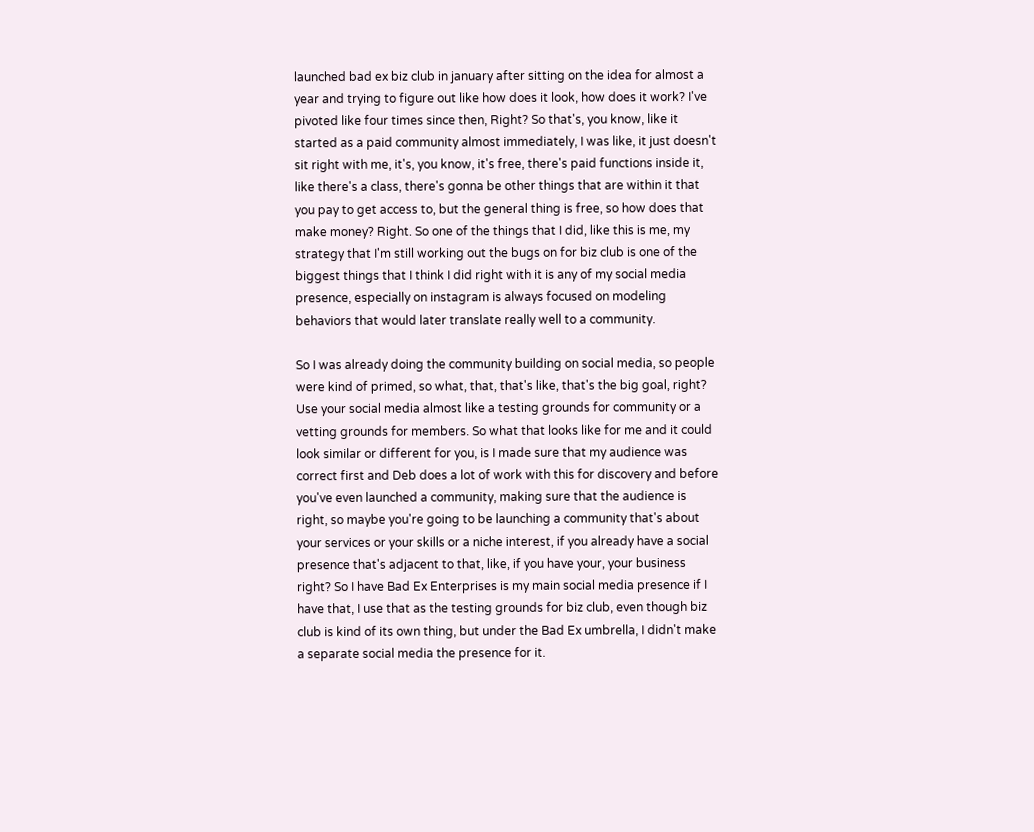launched bad ex biz club in january after sitting on the idea for almost a year and trying to figure out like how does it look, how does it work? I've pivoted like four times since then, Right? So that's, you know, like it started as a paid community almost immediately, I was like, it just doesn't sit right with me, it's, you know, it's free, there's paid functions inside it, like there's a class, there's gonna be other things that are within it that you pay to get access to, but the general thing is free, so how does that make money? Right. So one of the things that I did, like this is me, my strategy that I'm still working out the bugs on for biz club is one of the biggest things that I think I did right with it is any of my social media presence, especially on instagram is always focused on modeling behaviors that would later translate really well to a community.

So I was already doing the community building on social media, so people were kind of primed, so what, that, that's like, that's the big goal, right? Use your social media almost like a testing grounds for community or a vetting grounds for members. So what that looks like for me and it could look similar or different for you, is I made sure that my audience was correct first and Deb does a lot of work with this for discovery and before you've even launched a community, making sure that the audience is right, so maybe you're going to be launching a community that's about your services or your skills or a niche interest, if you already have a social presence that's adjacent to that, like, if you have your, your business right? So I have Bad Ex Enterprises is my main social media presence if I have that, I use that as the testing grounds for biz club, even though biz club is kind of its own thing, but under the Bad Ex umbrella, I didn't make a separate social media the presence for it.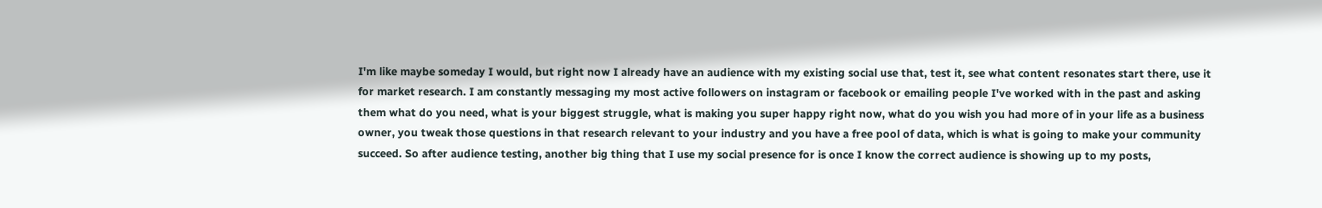I'm like maybe someday I would, but right now I already have an audience with my existing social use that, test it, see what content resonates start there, use it for market research. I am constantly messaging my most active followers on instagram or facebook or emailing people I've worked with in the past and asking them what do you need, what is your biggest struggle, what is making you super happy right now, what do you wish you had more of in your life as a business owner, you tweak those questions in that research relevant to your industry and you have a free pool of data, which is what is going to make your community succeed. So after audience testing, another big thing that I use my social presence for is once I know the correct audience is showing up to my posts,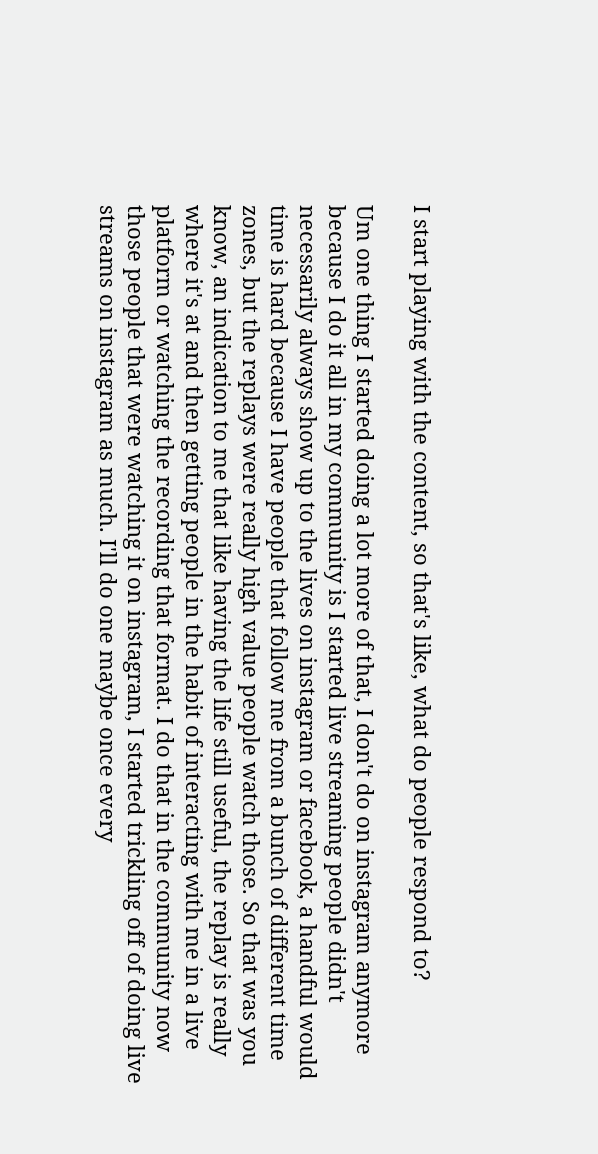I start playing with the content, so that's like, what do people respond to?

Um one thing I started doing a lot more of that, I don't do on instagram anymore because I do it all in my community is I started live streaming people didn't necessarily always show up to the lives on instagram or facebook, a handful would time is hard because I have people that follow me from a bunch of different time zones, but the replays were really high value people watch those. So that was you know, an indication to me that like having the life still useful, the replay is really where it's at and then getting people in the habit of interacting with me in a live platform or watching the recording that format. I do that in the community now those people that were watching it on instagram, I started trickling off of doing live streams on instagram as much. I'll do one maybe once every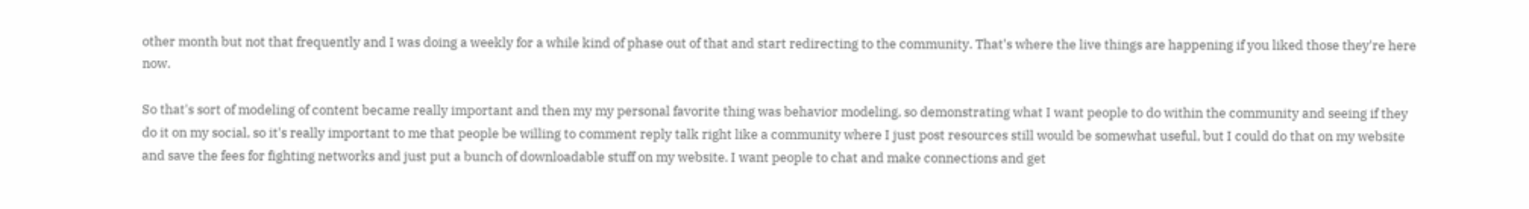other month but not that frequently and I was doing a weekly for a while kind of phase out of that and start redirecting to the community. That's where the live things are happening if you liked those they're here now.

So that's sort of modeling of content became really important and then my my personal favorite thing was behavior modeling, so demonstrating what I want people to do within the community and seeing if they do it on my social, so it's really important to me that people be willing to comment reply talk right like a community where I just post resources still would be somewhat useful, but I could do that on my website and save the fees for fighting networks and just put a bunch of downloadable stuff on my website. I want people to chat and make connections and get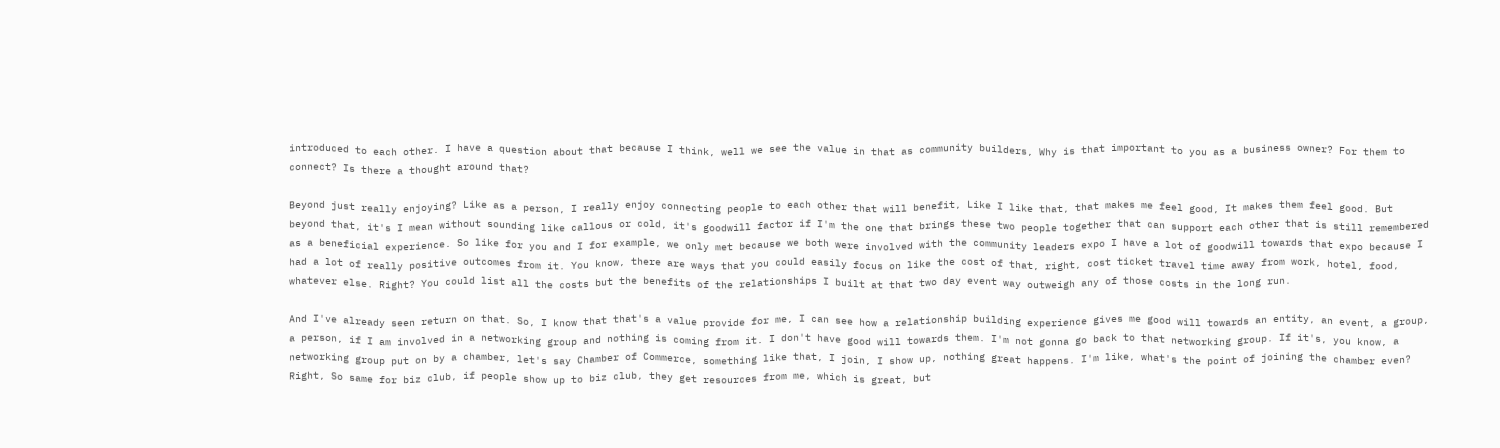introduced to each other. I have a question about that because I think, well we see the value in that as community builders, Why is that important to you as a business owner? For them to connect? Is there a thought around that?

Beyond just really enjoying? Like as a person, I really enjoy connecting people to each other that will benefit, Like I like that, that makes me feel good, It makes them feel good. But beyond that, it's I mean without sounding like callous or cold, it's goodwill factor if I'm the one that brings these two people together that can support each other that is still remembered as a beneficial experience. So like for you and I for example, we only met because we both were involved with the community leaders expo I have a lot of goodwill towards that expo because I had a lot of really positive outcomes from it. You know, there are ways that you could easily focus on like the cost of that, right, cost ticket travel time away from work, hotel, food, whatever else. Right? You could list all the costs but the benefits of the relationships I built at that two day event way outweigh any of those costs in the long run.

And I've already seen return on that. So, I know that that's a value provide for me, I can see how a relationship building experience gives me good will towards an entity, an event, a group, a person, if I am involved in a networking group and nothing is coming from it. I don't have good will towards them. I'm not gonna go back to that networking group. If it's, you know, a networking group put on by a chamber, let's say Chamber of Commerce, something like that, I join, I show up, nothing great happens. I'm like, what's the point of joining the chamber even? Right, So same for biz club, if people show up to biz club, they get resources from me, which is great, but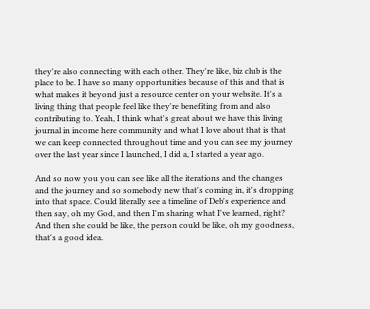they're also connecting with each other. They're like, biz club is the place to be. I have so many opportunities because of this and that is what makes it beyond just a resource center on your website. It's a living thing that people feel like they're benefiting from and also contributing to. Yeah, I think what's great about we have this living journal in income here community and what I love about that is that we can keep connected throughout time and you can see my journey over the last year since I launched, I did a, I started a year ago.

And so now you you can see like all the iterations and the changes and the journey and so somebody new that's coming in, it's dropping into that space. Could literally see a timeline of Deb's experience and then say, oh my God, and then I'm sharing what I've learned, right? And then she could be like, the person could be like, oh my goodness, that's a good idea.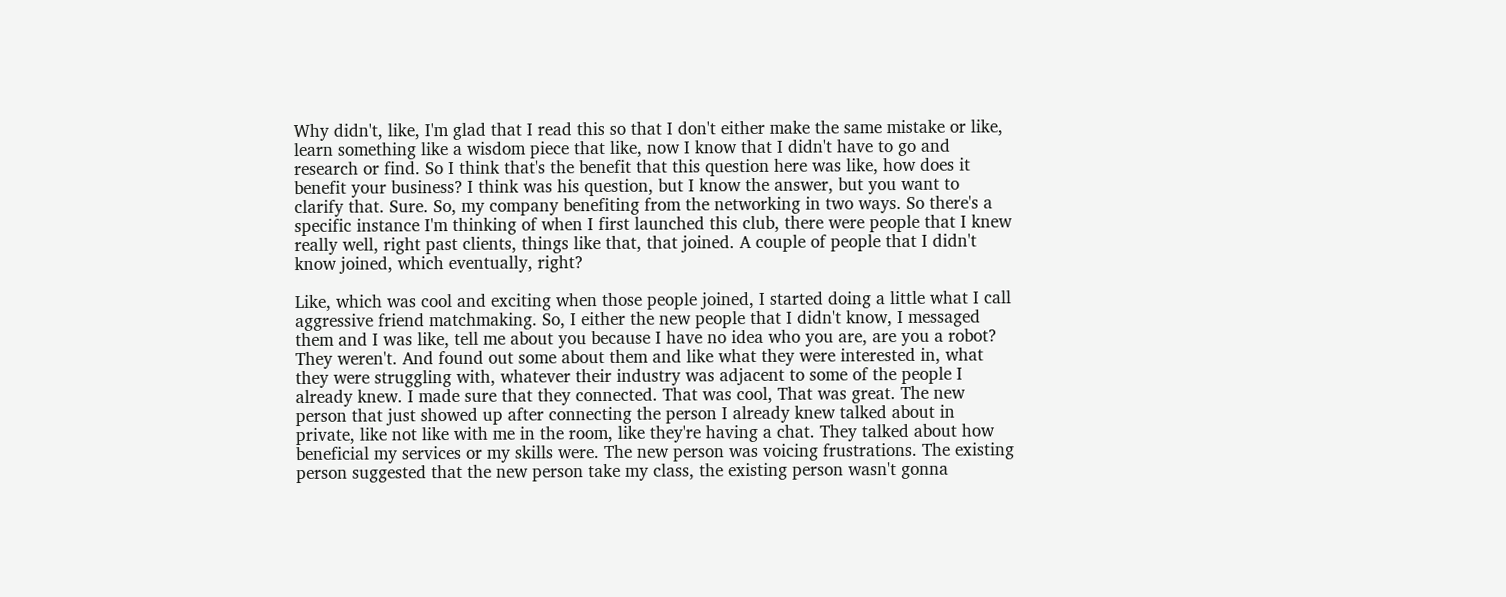Why didn't, like, I'm glad that I read this so that I don't either make the same mistake or like, learn something like a wisdom piece that like, now I know that I didn't have to go and research or find. So I think that's the benefit that this question here was like, how does it benefit your business? I think was his question, but I know the answer, but you want to clarify that. Sure. So, my company benefiting from the networking in two ways. So there's a specific instance I'm thinking of when I first launched this club, there were people that I knew really well, right past clients, things like that, that joined. A couple of people that I didn't know joined, which eventually, right?

Like, which was cool and exciting when those people joined, I started doing a little what I call aggressive friend matchmaking. So, I either the new people that I didn't know, I messaged them and I was like, tell me about you because I have no idea who you are, are you a robot? They weren't. And found out some about them and like what they were interested in, what they were struggling with, whatever their industry was adjacent to some of the people I already knew. I made sure that they connected. That was cool, That was great. The new person that just showed up after connecting the person I already knew talked about in private, like not like with me in the room, like they're having a chat. They talked about how beneficial my services or my skills were. The new person was voicing frustrations. The existing person suggested that the new person take my class, the existing person wasn't gonna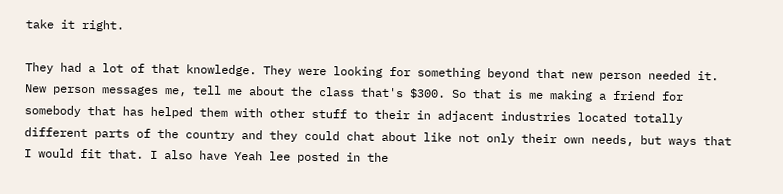take it right.

They had a lot of that knowledge. They were looking for something beyond that new person needed it. New person messages me, tell me about the class that's $300. So that is me making a friend for somebody that has helped them with other stuff to their in adjacent industries located totally different parts of the country and they could chat about like not only their own needs, but ways that I would fit that. I also have Yeah lee posted in the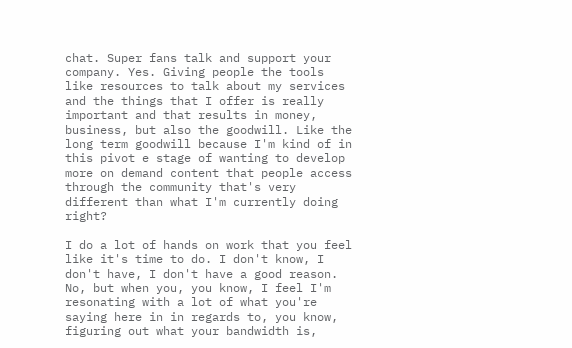chat. Super fans talk and support your company. Yes. Giving people the tools like resources to talk about my services and the things that I offer is really important and that results in money, business, but also the goodwill. Like the long term goodwill because I'm kind of in this pivot e stage of wanting to develop more on demand content that people access through the community that's very different than what I'm currently doing right?

I do a lot of hands on work that you feel like it's time to do. I don't know, I don't have, I don't have a good reason. No, but when you, you know, I feel I'm resonating with a lot of what you're saying here in in regards to, you know, figuring out what your bandwidth is,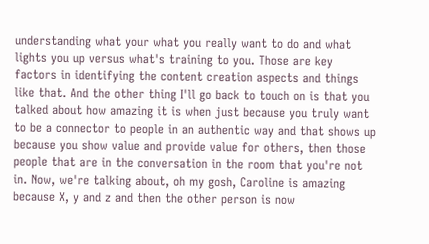understanding what your what you really want to do and what lights you up versus what's training to you. Those are key factors in identifying the content creation aspects and things like that. And the other thing I'll go back to touch on is that you talked about how amazing it is when just because you truly want to be a connector to people in an authentic way and that shows up because you show value and provide value for others, then those people that are in the conversation in the room that you're not in. Now, we're talking about, oh my gosh, Caroline is amazing because X, y and z and then the other person is now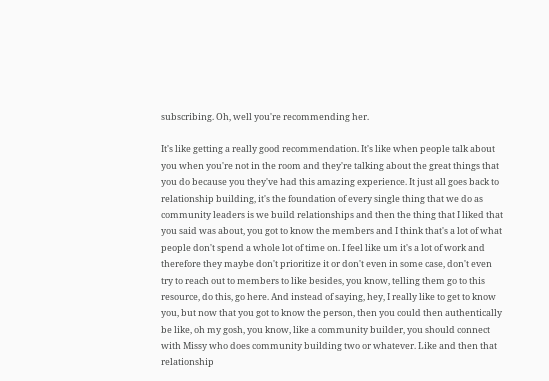subscribing. Oh, well you're recommending her.

It's like getting a really good recommendation. It's like when people talk about you when you're not in the room and they're talking about the great things that you do because you they've had this amazing experience. It just all goes back to relationship building, it's the foundation of every single thing that we do as community leaders is we build relationships and then the thing that I liked that you said was about, you got to know the members and I think that's a lot of what people don't spend a whole lot of time on. I feel like um it's a lot of work and therefore they maybe don't prioritize it or don't even in some case, don't even try to reach out to members to like besides, you know, telling them go to this resource, do this, go here. And instead of saying, hey, I really like to get to know you, but now that you got to know the person, then you could then authentically be like, oh my gosh, you know, like a community builder, you should connect with Missy who does community building two or whatever. Like and then that relationship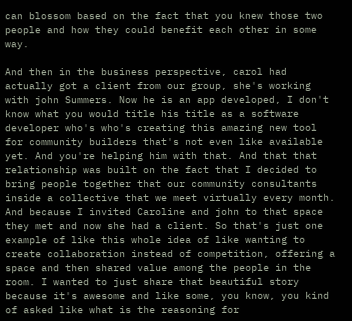can blossom based on the fact that you knew those two people and how they could benefit each other in some way.

And then in the business perspective, carol had actually got a client from our group, she's working with john Summers. Now he is an app developed, I don't know what you would title his title as a software developer who's who's creating this amazing new tool for community builders that's not even like available yet. And you're helping him with that. And that that relationship was built on the fact that I decided to bring people together that our community consultants inside a collective that we meet virtually every month. And because I invited Caroline and john to that space they met and now she had a client. So that's just one example of like this whole idea of like wanting to create collaboration instead of competition, offering a space and then shared value among the people in the room. I wanted to just share that beautiful story because it's awesome and like some, you know, you kind of asked like what is the reasoning for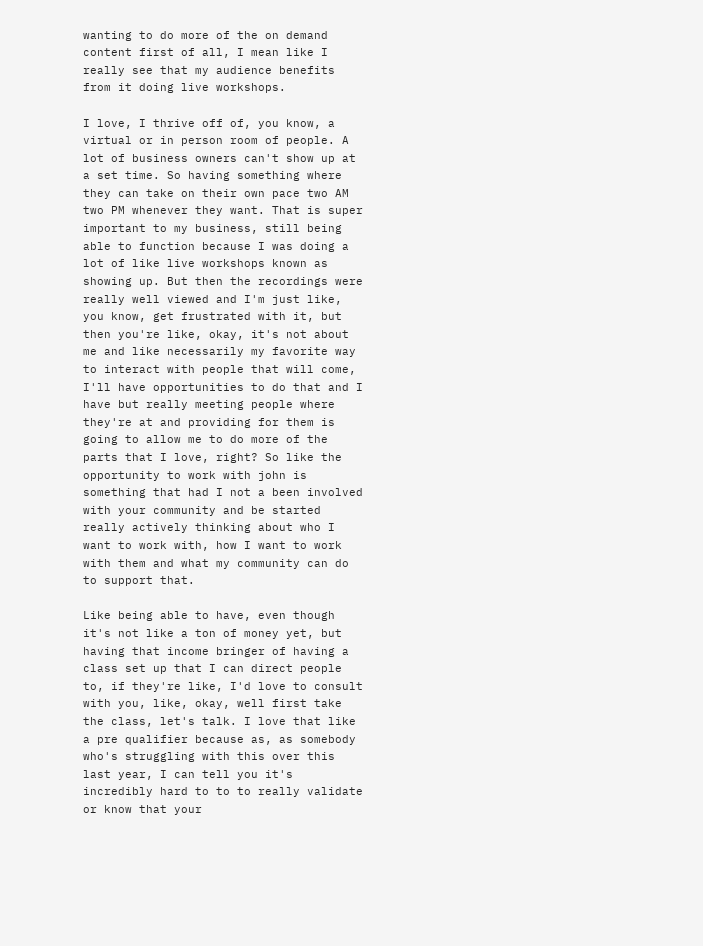wanting to do more of the on demand content first of all, I mean like I really see that my audience benefits from it doing live workshops.

I love, I thrive off of, you know, a virtual or in person room of people. A lot of business owners can't show up at a set time. So having something where they can take on their own pace two AM two PM whenever they want. That is super important to my business, still being able to function because I was doing a lot of like live workshops known as showing up. But then the recordings were really well viewed and I'm just like, you know, get frustrated with it, but then you're like, okay, it's not about me and like necessarily my favorite way to interact with people that will come, I'll have opportunities to do that and I have but really meeting people where they're at and providing for them is going to allow me to do more of the parts that I love, right? So like the opportunity to work with john is something that had I not a been involved with your community and be started really actively thinking about who I want to work with, how I want to work with them and what my community can do to support that.

Like being able to have, even though it's not like a ton of money yet, but having that income bringer of having a class set up that I can direct people to, if they're like, I'd love to consult with you, like, okay, well first take the class, let's talk. I love that like a pre qualifier because as, as somebody who's struggling with this over this last year, I can tell you it's incredibly hard to to to really validate or know that your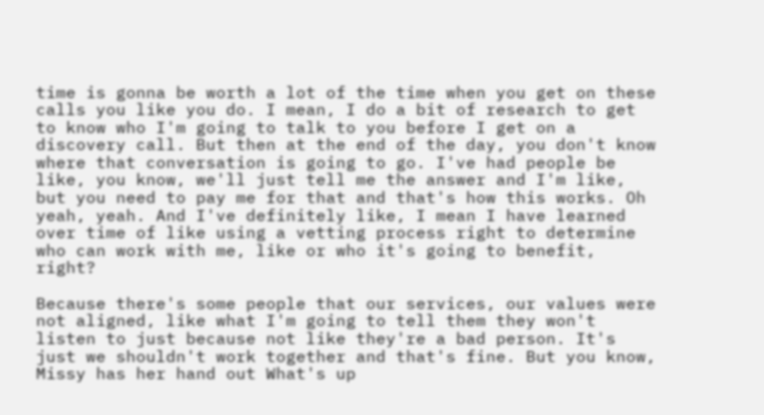time is gonna be worth a lot of the time when you get on these calls you like you do. I mean, I do a bit of research to get to know who I'm going to talk to you before I get on a discovery call. But then at the end of the day, you don't know where that conversation is going to go. I've had people be like, you know, we'll just tell me the answer and I'm like, but you need to pay me for that and that's how this works. Oh yeah, yeah. And I've definitely like, I mean I have learned over time of like using a vetting process right to determine who can work with me, like or who it's going to benefit, right?

Because there's some people that our services, our values were not aligned, like what I'm going to tell them they won't listen to just because not like they're a bad person. It's just we shouldn't work together and that's fine. But you know, Missy has her hand out What's up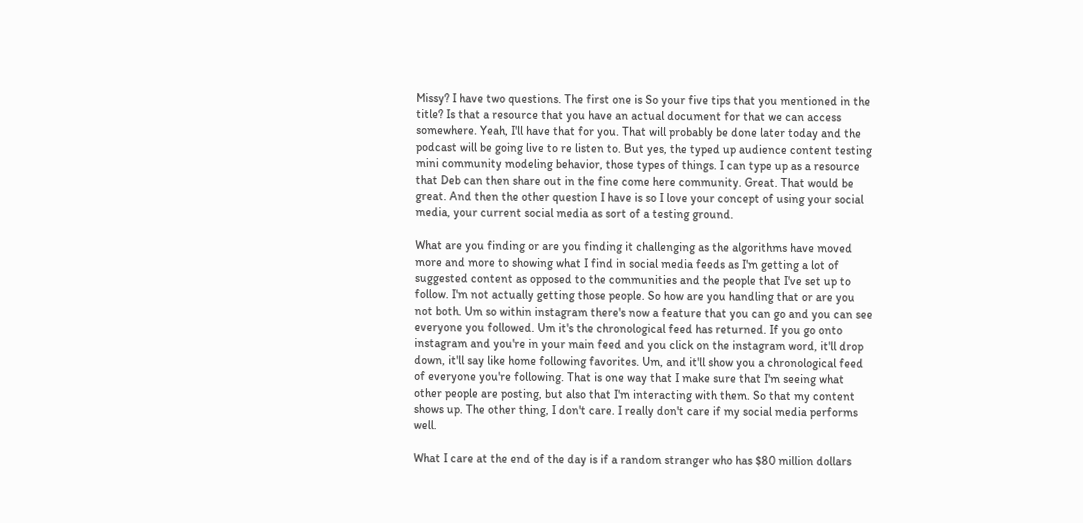Missy? I have two questions. The first one is So your five tips that you mentioned in the title? Is that a resource that you have an actual document for that we can access somewhere. Yeah, I'll have that for you. That will probably be done later today and the podcast will be going live to re listen to. But yes, the typed up audience content testing mini community modeling behavior, those types of things. I can type up as a resource that Deb can then share out in the fine come here community. Great. That would be great. And then the other question I have is so I love your concept of using your social media, your current social media as sort of a testing ground.

What are you finding or are you finding it challenging as the algorithms have moved more and more to showing what I find in social media feeds as I'm getting a lot of suggested content as opposed to the communities and the people that I've set up to follow. I'm not actually getting those people. So how are you handling that or are you not both. Um so within instagram there's now a feature that you can go and you can see everyone you followed. Um it's the chronological feed has returned. If you go onto instagram and you're in your main feed and you click on the instagram word, it'll drop down, it'll say like home following favorites. Um, and it'll show you a chronological feed of everyone you're following. That is one way that I make sure that I'm seeing what other people are posting, but also that I'm interacting with them. So that my content shows up. The other thing, I don't care. I really don't care if my social media performs well.

What I care at the end of the day is if a random stranger who has $80 million dollars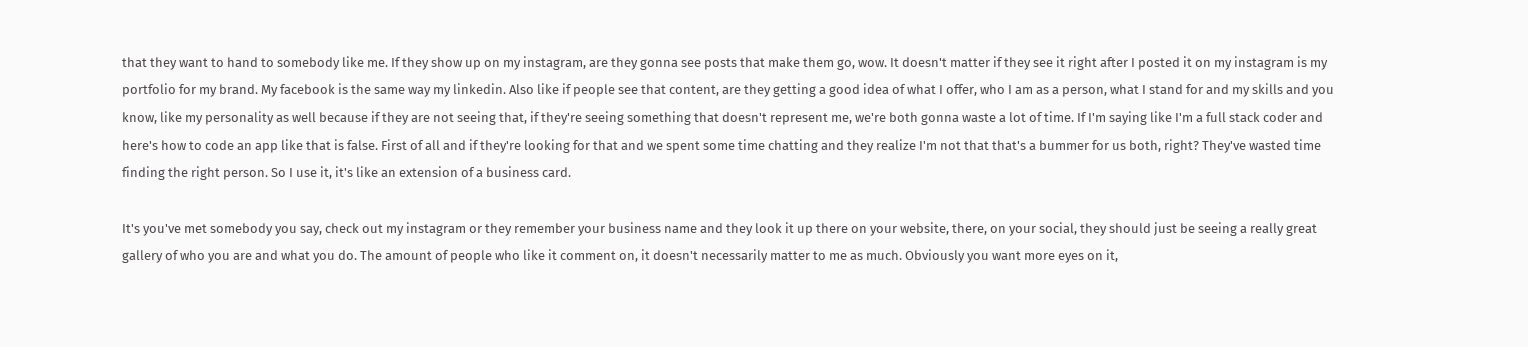that they want to hand to somebody like me. If they show up on my instagram, are they gonna see posts that make them go, wow. It doesn't matter if they see it right after I posted it on my instagram is my portfolio for my brand. My facebook is the same way my linkedin. Also like if people see that content, are they getting a good idea of what I offer, who I am as a person, what I stand for and my skills and you know, like my personality as well because if they are not seeing that, if they're seeing something that doesn't represent me, we're both gonna waste a lot of time. If I'm saying like I'm a full stack coder and here's how to code an app like that is false. First of all and if they're looking for that and we spent some time chatting and they realize I'm not that that's a bummer for us both, right? They've wasted time finding the right person. So I use it, it's like an extension of a business card.

It's you've met somebody you say, check out my instagram or they remember your business name and they look it up there on your website, there, on your social, they should just be seeing a really great gallery of who you are and what you do. The amount of people who like it comment on, it doesn't necessarily matter to me as much. Obviously you want more eyes on it,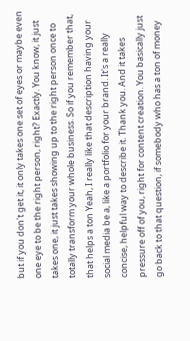but if you don't get it, it only takes one set of eyes or maybe even one eye to be the right person, right? Exactly. You know, it just takes one, it just takes showing up to the right person once to totally transform your whole business. So if you remember that, that helps a ton Yeah, I really like that description having your social media be a, like a portfolio for your brand. It's a really concise, helpful way to describe it. Thank you. And it takes pressure off of you, right for content creation. You basically just go back to that question, if somebody who has a ton of money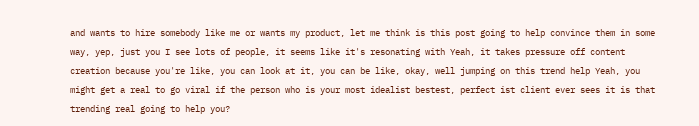and wants to hire somebody like me or wants my product, let me think is this post going to help convince them in some way, yep, just you I see lots of people, it seems like it's resonating with Yeah, it takes pressure off content creation because you're like, you can look at it, you can be like, okay, well jumping on this trend help Yeah, you might get a real to go viral if the person who is your most idealist bestest, perfect ist client ever sees it is that trending real going to help you?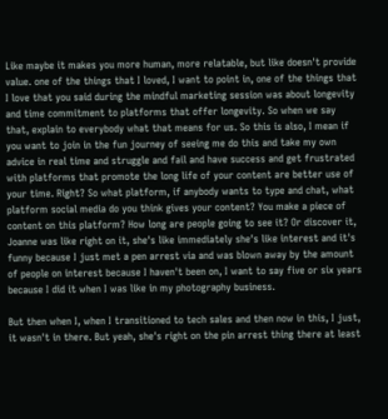Like maybe it makes you more human, more relatable, but like doesn't provide value. one of the things that I loved, I want to point in, one of the things that I love that you said during the mindful marketing session was about longevity and time commitment to platforms that offer longevity. So when we say that, explain to everybody what that means for us. So this is also, I mean if you want to join in the fun journey of seeing me do this and take my own advice in real time and struggle and fail and have success and get frustrated with platforms that promote the long life of your content are better use of your time. Right? So what platform, if anybody wants to type and chat, what platform social media do you think gives your content? You make a piece of content on this platform? How long are people going to see it? Or discover it, Joanne was like right on it, she's like immediately she's like interest and it's funny because I just met a pen arrest via and was blown away by the amount of people on interest because I haven't been on, I want to say five or six years because I did it when I was like in my photography business.

But then when I, when I transitioned to tech sales and then now in this, I just, it wasn't in there. But yeah, she's right on the pin arrest thing there at least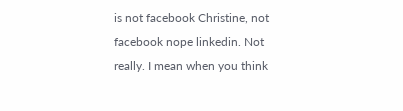is not facebook Christine, not facebook nope linkedin. Not really. I mean when you think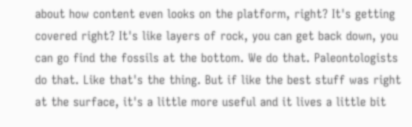about how content even looks on the platform, right? It's getting covered right? It's like layers of rock, you can get back down, you can go find the fossils at the bottom. We do that. Paleontologists do that. Like that's the thing. But if like the best stuff was right at the surface, it's a little more useful and it lives a little bit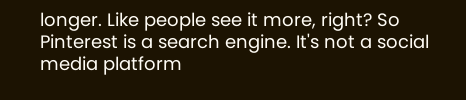longer. Like people see it more, right? So Pinterest is a search engine. It's not a social media platform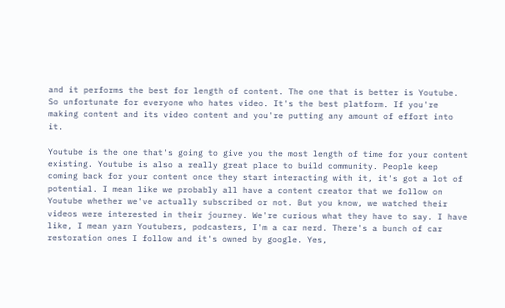and it performs the best for length of content. The one that is better is Youtube. So unfortunate for everyone who hates video. It's the best platform. If you're making content and its video content and you're putting any amount of effort into it.

Youtube is the one that's going to give you the most length of time for your content existing. Youtube is also a really great place to build community. People keep coming back for your content once they start interacting with it, it's got a lot of potential. I mean like we probably all have a content creator that we follow on Youtube whether we've actually subscribed or not. But you know, we watched their videos were interested in their journey. We're curious what they have to say. I have like, I mean yarn Youtubers, podcasters, I'm a car nerd. There's a bunch of car restoration ones I follow and it's owned by google. Yes,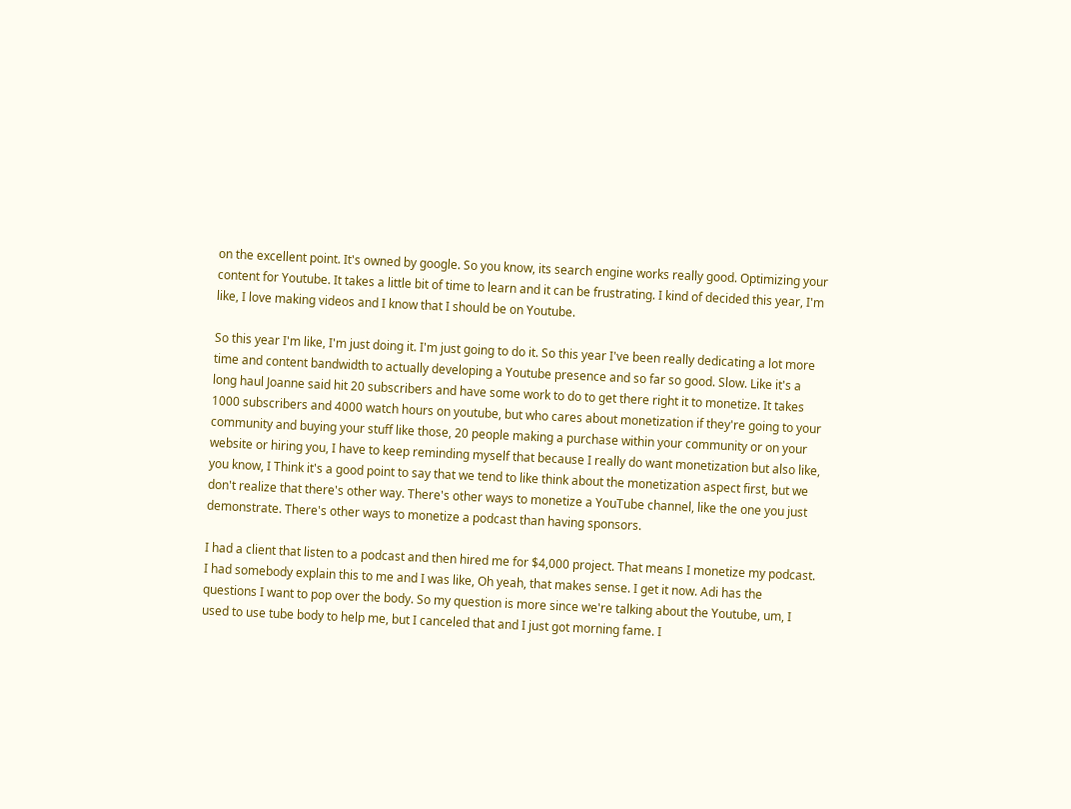on the excellent point. It's owned by google. So you know, its search engine works really good. Optimizing your content for Youtube. It takes a little bit of time to learn and it can be frustrating. I kind of decided this year, I'm like, I love making videos and I know that I should be on Youtube.

So this year I'm like, I'm just doing it. I'm just going to do it. So this year I've been really dedicating a lot more time and content bandwidth to actually developing a Youtube presence and so far so good. Slow. Like it's a long haul Joanne said hit 20 subscribers and have some work to do to get there right it to monetize. It takes 1000 subscribers and 4000 watch hours on youtube, but who cares about monetization if they're going to your community and buying your stuff like those, 20 people making a purchase within your community or on your website or hiring you, I have to keep reminding myself that because I really do want monetization but also like, you know, I Think it's a good point to say that we tend to like think about the monetization aspect first, but we don't realize that there's other way. There's other ways to monetize a YouTube channel, like the one you just demonstrate. There's other ways to monetize a podcast than having sponsors.

I had a client that listen to a podcast and then hired me for $4,000 project. That means I monetize my podcast. I had somebody explain this to me and I was like, Oh yeah, that makes sense. I get it now. Adi has the questions I want to pop over the body. So my question is more since we're talking about the Youtube, um, I used to use tube body to help me, but I canceled that and I just got morning fame. I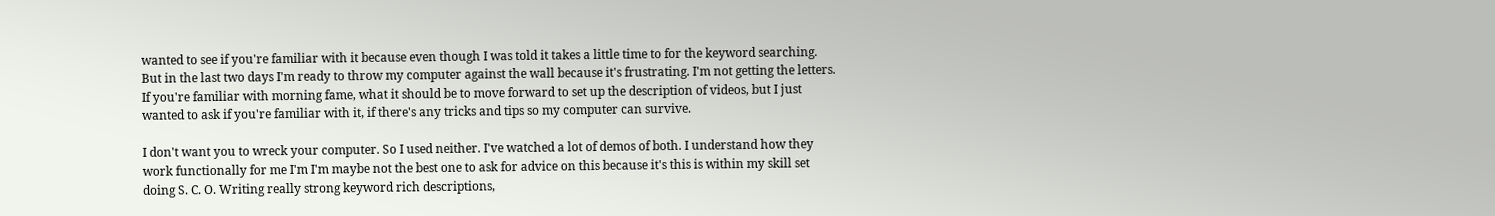wanted to see if you're familiar with it because even though I was told it takes a little time to for the keyword searching. But in the last two days I'm ready to throw my computer against the wall because it's frustrating. I'm not getting the letters. If you're familiar with morning fame, what it should be to move forward to set up the description of videos, but I just wanted to ask if you're familiar with it, if there's any tricks and tips so my computer can survive.

I don't want you to wreck your computer. So I used neither. I've watched a lot of demos of both. I understand how they work functionally for me I'm I'm maybe not the best one to ask for advice on this because it's this is within my skill set doing S. C. O. Writing really strong keyword rich descriptions,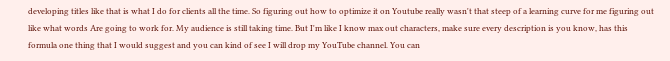developing titles like that is what I do for clients all the time. So figuring out how to optimize it on Youtube really wasn't that steep of a learning curve for me figuring out like what words Are going to work for. My audience is still taking time. But I'm like I know max out characters, make sure every description is you know, has this formula one thing that I would suggest and you can kind of see I will drop my YouTube channel. You can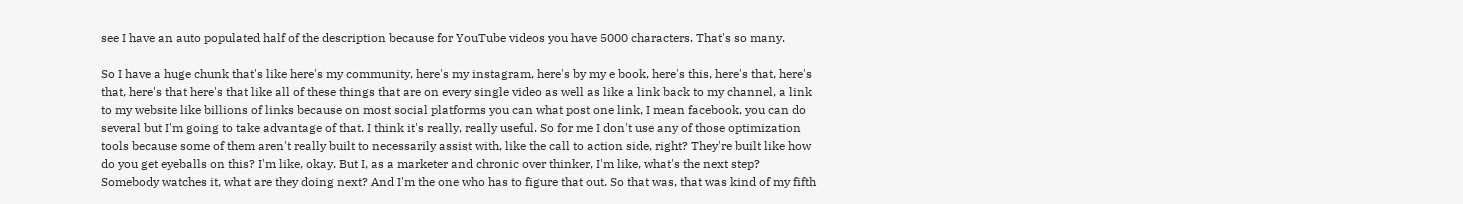see I have an auto populated half of the description because for YouTube videos you have 5000 characters. That's so many.

So I have a huge chunk that's like here's my community, here's my instagram, here's by my e book, here's this, here's that, here's that, here's that here's that like all of these things that are on every single video as well as like a link back to my channel, a link to my website like billions of links because on most social platforms you can what post one link, I mean facebook, you can do several but I'm going to take advantage of that. I think it's really, really useful. So for me I don't use any of those optimization tools because some of them aren't really built to necessarily assist with, like the call to action side, right? They're built like how do you get eyeballs on this? I'm like, okay. But I, as a marketer and chronic over thinker, I'm like, what's the next step? Somebody watches it, what are they doing next? And I'm the one who has to figure that out. So that was, that was kind of my fifth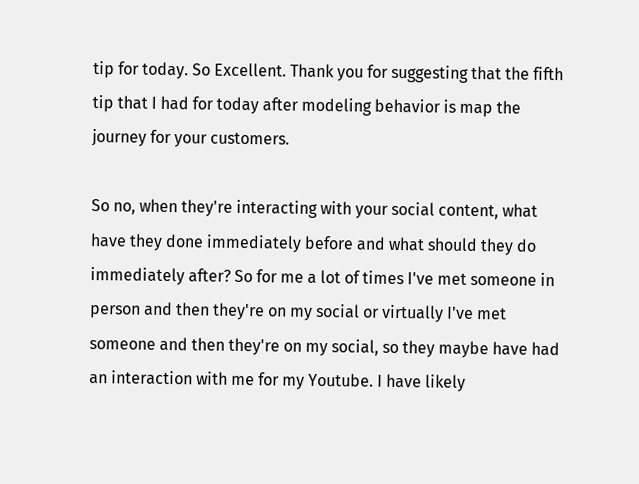tip for today. So Excellent. Thank you for suggesting that the fifth tip that I had for today after modeling behavior is map the journey for your customers.

So no, when they're interacting with your social content, what have they done immediately before and what should they do immediately after? So for me a lot of times I've met someone in person and then they're on my social or virtually I've met someone and then they're on my social, so they maybe have had an interaction with me for my Youtube. I have likely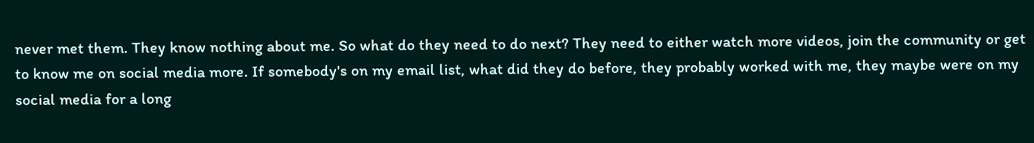never met them. They know nothing about me. So what do they need to do next? They need to either watch more videos, join the community or get to know me on social media more. If somebody's on my email list, what did they do before, they probably worked with me, they maybe were on my social media for a long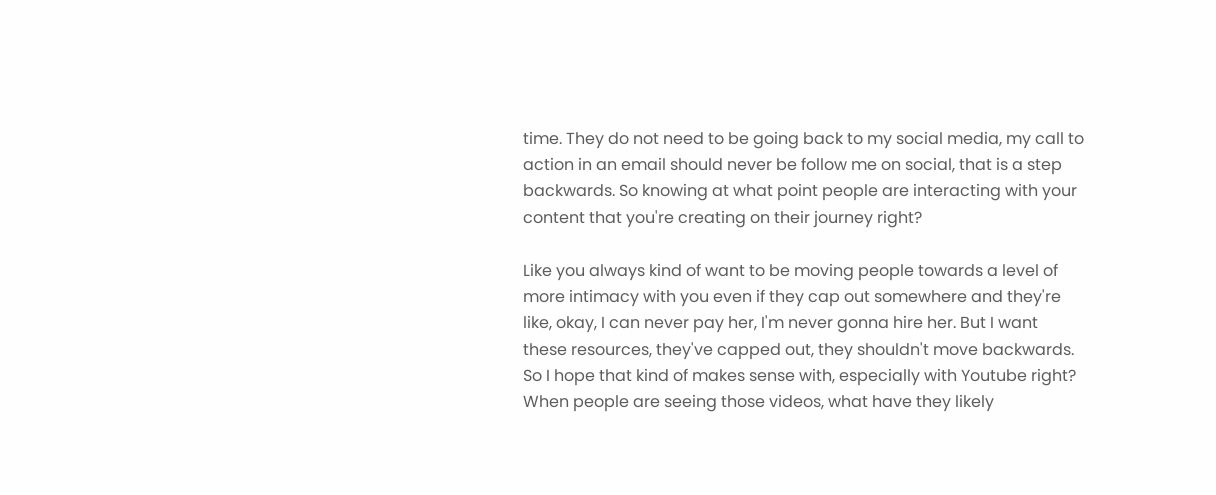time. They do not need to be going back to my social media, my call to action in an email should never be follow me on social, that is a step backwards. So knowing at what point people are interacting with your content that you're creating on their journey right?

Like you always kind of want to be moving people towards a level of more intimacy with you even if they cap out somewhere and they're like, okay, I can never pay her, I'm never gonna hire her. But I want these resources, they've capped out, they shouldn't move backwards. So I hope that kind of makes sense with, especially with Youtube right? When people are seeing those videos, what have they likely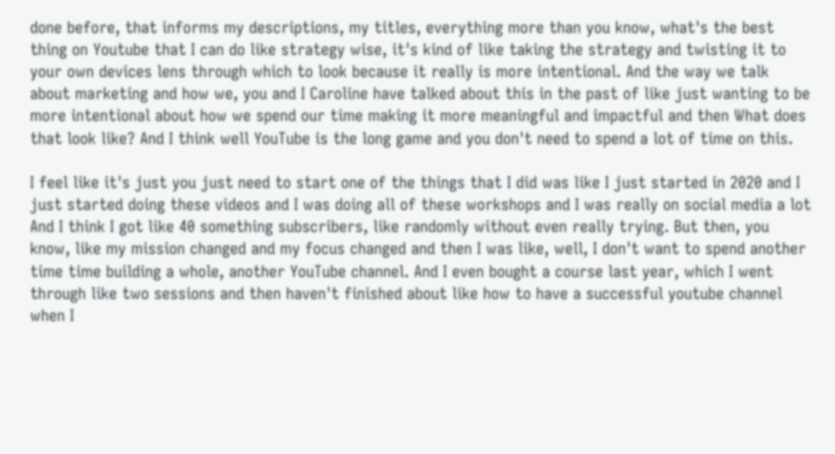done before, that informs my descriptions, my titles, everything more than you know, what's the best thing on Youtube that I can do like strategy wise, it's kind of like taking the strategy and twisting it to your own devices lens through which to look because it really is more intentional. And the way we talk about marketing and how we, you and I Caroline have talked about this in the past of like just wanting to be more intentional about how we spend our time making it more meaningful and impactful and then What does that look like? And I think well YouTube is the long game and you don't need to spend a lot of time on this.

I feel like it's just you just need to start one of the things that I did was like I just started in 2020 and I just started doing these videos and I was doing all of these workshops and I was really on social media a lot And I think I got like 40 something subscribers, like randomly without even really trying. But then, you know, like my mission changed and my focus changed and then I was like, well, I don't want to spend another time time building a whole, another YouTube channel. And I even bought a course last year, which I went through like two sessions and then haven't finished about like how to have a successful youtube channel when I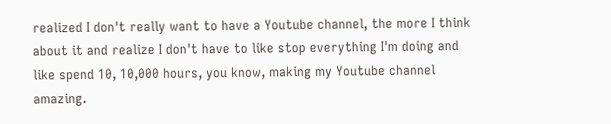realized I don't really want to have a Youtube channel, the more I think about it and realize I don't have to like stop everything I'm doing and like spend 10, 10,000 hours, you know, making my Youtube channel amazing.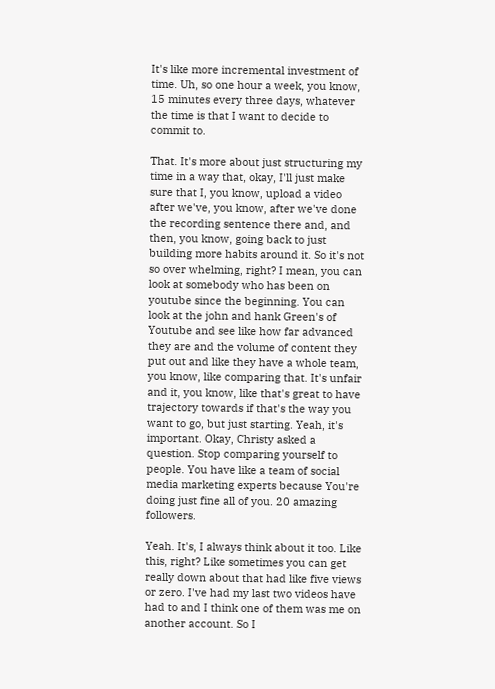It's like more incremental investment of time. Uh, so one hour a week, you know, 15 minutes every three days, whatever the time is that I want to decide to commit to.

That. It's more about just structuring my time in a way that, okay, I'll just make sure that I, you know, upload a video after we've, you know, after we've done the recording sentence there and, and then, you know, going back to just building more habits around it. So it's not so over whelming, right? I mean, you can look at somebody who has been on youtube since the beginning. You can look at the john and hank Green's of Youtube and see like how far advanced they are and the volume of content they put out and like they have a whole team, you know, like comparing that. It's unfair and it, you know, like that's great to have trajectory towards if that's the way you want to go, but just starting. Yeah, it's important. Okay, Christy asked a question. Stop comparing yourself to people. You have like a team of social media marketing experts because You're doing just fine all of you. 20 amazing followers.

Yeah. It's, I always think about it too. Like this, right? Like sometimes you can get really down about that had like five views or zero. I've had my last two videos have had to and I think one of them was me on another account. So I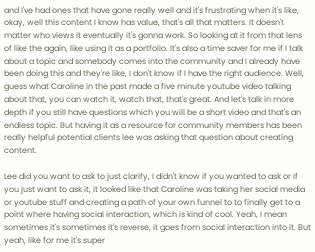and I've had ones that have gone really well and it's frustrating when it's like, okay, well this content I know has value, that's all that matters. It doesn't matter who views it eventually it's gonna work. So looking at it from that lens of like the again, like using it as a portfolio. It's also a time saver for me if I talk about a topic and somebody comes into the community and I already have been doing this and they're like, I don't know if I have the right audience. Well, guess what Caroline in the past made a five minute youtube video talking about that, you can watch it, watch that, that's great. And let's talk in more depth if you still have questions which you will be a short video and that's an endless topic. But having it as a resource for community members has been really helpful potential clients lee was asking that question about creating content.

Lee did you want to ask to just clarify, I didn't know if you wanted to ask or if you just want to ask it, it looked like that Caroline was taking her social media or youtube stuff and creating a path of your own funnel to to finally get to a point where having social interaction, which is kind of cool. Yeah, I mean sometimes it's sometimes it's reverse, it goes from social interaction into it. But yeah, like for me it's super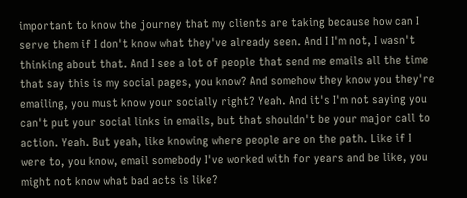important to know the journey that my clients are taking because how can I serve them if I don't know what they've already seen. And I I'm not, I wasn't thinking about that. And I see a lot of people that send me emails all the time that say this is my social pages, you know? And somehow they know you they're emailing, you must know your socially right? Yeah. And it's I'm not saying you can't put your social links in emails, but that shouldn't be your major call to action. Yeah. But yeah, like knowing where people are on the path. Like if I were to, you know, email somebody I've worked with for years and be like, you might not know what bad acts is like?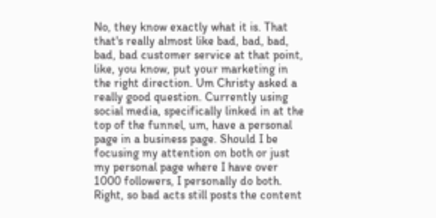No, they know exactly what it is. That that's really almost like bad, bad, bad, bad, bad customer service at that point, like, you know, put your marketing in the right direction. Um Christy asked a really good question. Currently using social media, specifically linked in at the top of the funnel, um, have a personal page in a business page. Should I be focusing my attention on both or just my personal page where I have over 1000 followers, I personally do both. Right, so bad acts still posts the content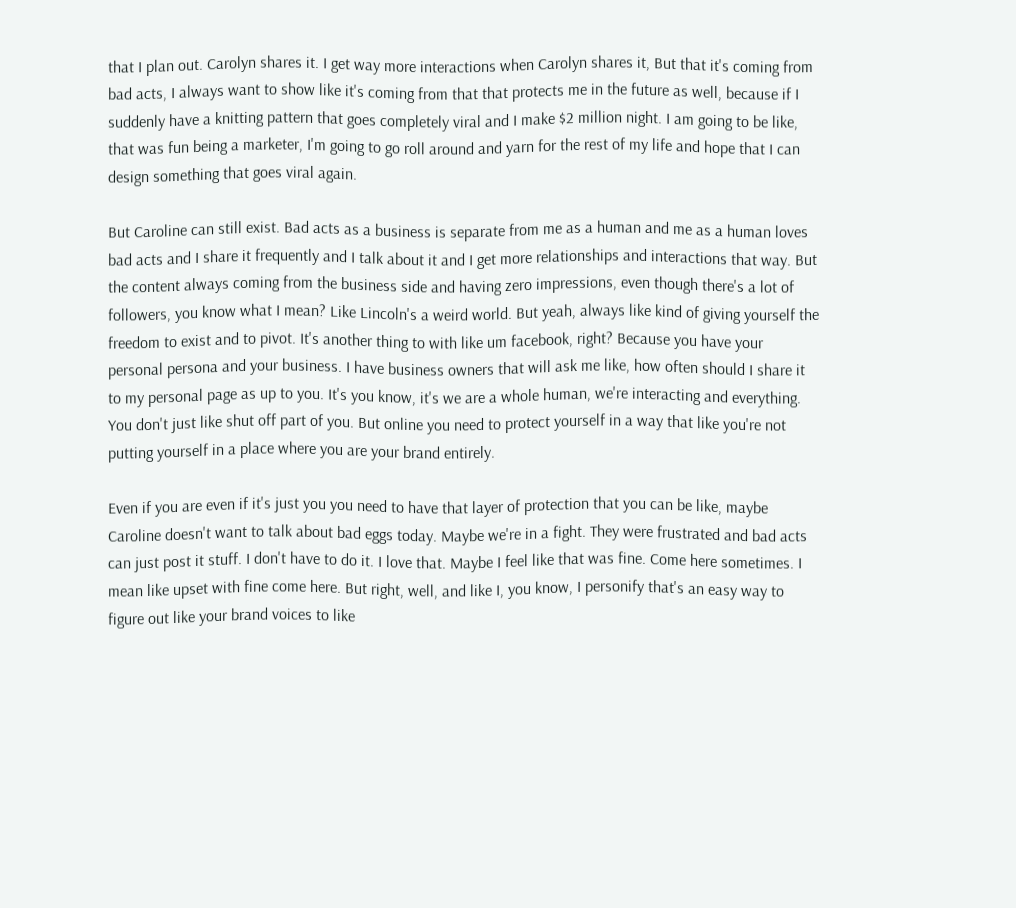that I plan out. Carolyn shares it. I get way more interactions when Carolyn shares it, But that it's coming from bad acts, I always want to show like it's coming from that that protects me in the future as well, because if I suddenly have a knitting pattern that goes completely viral and I make $2 million night. I am going to be like, that was fun being a marketer, I'm going to go roll around and yarn for the rest of my life and hope that I can design something that goes viral again.

But Caroline can still exist. Bad acts as a business is separate from me as a human and me as a human loves bad acts and I share it frequently and I talk about it and I get more relationships and interactions that way. But the content always coming from the business side and having zero impressions, even though there's a lot of followers, you know what I mean? Like Lincoln's a weird world. But yeah, always like kind of giving yourself the freedom to exist and to pivot. It's another thing to with like um facebook, right? Because you have your personal persona and your business. I have business owners that will ask me like, how often should I share it to my personal page as up to you. It's you know, it's we are a whole human, we're interacting and everything. You don't just like shut off part of you. But online you need to protect yourself in a way that like you're not putting yourself in a place where you are your brand entirely.

Even if you are even if it's just you you need to have that layer of protection that you can be like, maybe Caroline doesn't want to talk about bad eggs today. Maybe we're in a fight. They were frustrated and bad acts can just post it stuff. I don't have to do it. I love that. Maybe I feel like that was fine. Come here sometimes. I mean like upset with fine come here. But right, well, and like I, you know, I personify that's an easy way to figure out like your brand voices to like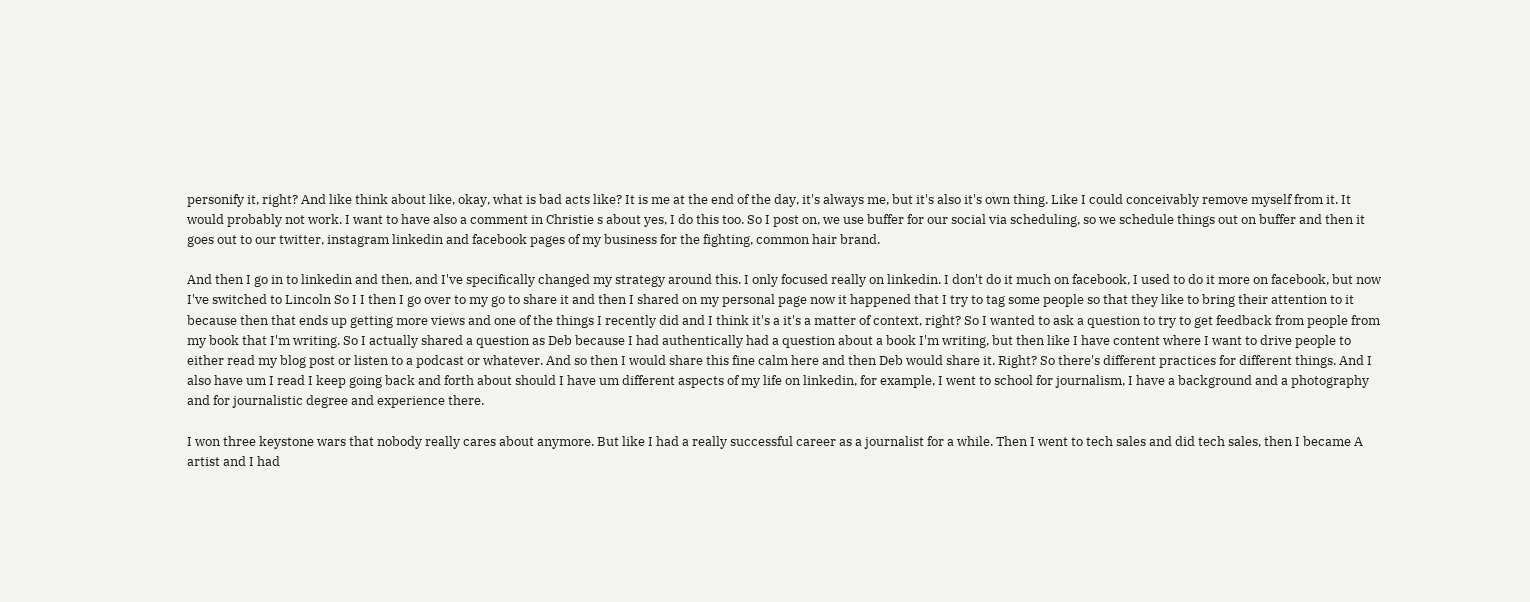personify it, right? And like think about like, okay, what is bad acts like? It is me at the end of the day, it's always me, but it's also it's own thing. Like I could conceivably remove myself from it. It would probably not work. I want to have also a comment in Christie s about yes, I do this too. So I post on, we use buffer for our social via scheduling, so we schedule things out on buffer and then it goes out to our twitter, instagram linkedin and facebook pages of my business for the fighting, common hair brand.

And then I go in to linkedin and then, and I've specifically changed my strategy around this. I only focused really on linkedin. I don't do it much on facebook, I used to do it more on facebook, but now I've switched to Lincoln So I I then I go over to my go to share it and then I shared on my personal page now it happened that I try to tag some people so that they like to bring their attention to it because then that ends up getting more views and one of the things I recently did and I think it's a it's a matter of context, right? So I wanted to ask a question to try to get feedback from people from my book that I'm writing. So I actually shared a question as Deb because I had authentically had a question about a book I'm writing, but then like I have content where I want to drive people to either read my blog post or listen to a podcast or whatever. And so then I would share this fine calm here and then Deb would share it. Right? So there's different practices for different things. And I also have um I read I keep going back and forth about should I have um different aspects of my life on linkedin, for example, I went to school for journalism, I have a background and a photography and for journalistic degree and experience there.

I won three keystone wars that nobody really cares about anymore. But like I had a really successful career as a journalist for a while. Then I went to tech sales and did tech sales, then I became A artist and I had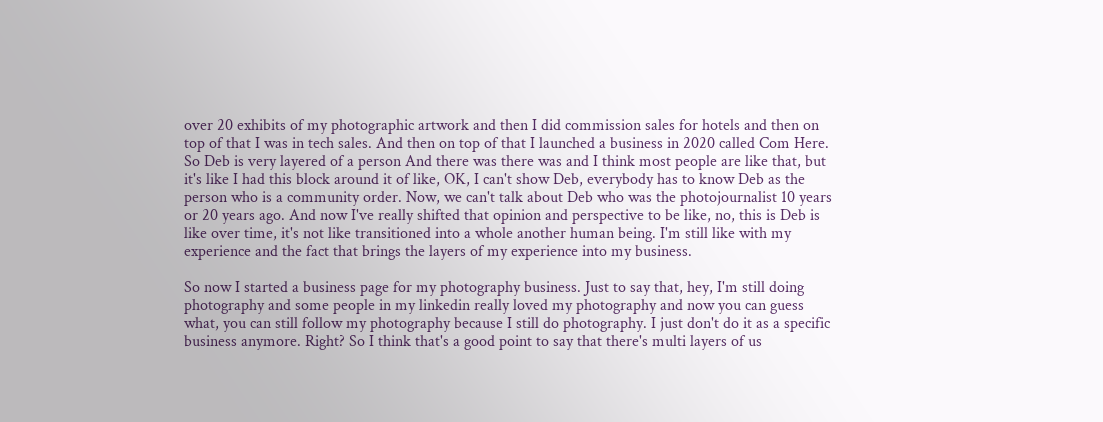over 20 exhibits of my photographic artwork and then I did commission sales for hotels and then on top of that I was in tech sales. And then on top of that I launched a business in 2020 called Com Here. So Deb is very layered of a person And there was there was and I think most people are like that, but it's like I had this block around it of like, OK, I can't show Deb, everybody has to know Deb as the person who is a community order. Now, we can't talk about Deb who was the photojournalist 10 years or 20 years ago. And now I've really shifted that opinion and perspective to be like, no, this is Deb is like over time, it's not like transitioned into a whole another human being. I'm still like with my experience and the fact that brings the layers of my experience into my business.

So now I started a business page for my photography business. Just to say that, hey, I'm still doing photography and some people in my linkedin really loved my photography and now you can guess what, you can still follow my photography because I still do photography. I just don't do it as a specific business anymore. Right? So I think that's a good point to say that there's multi layers of us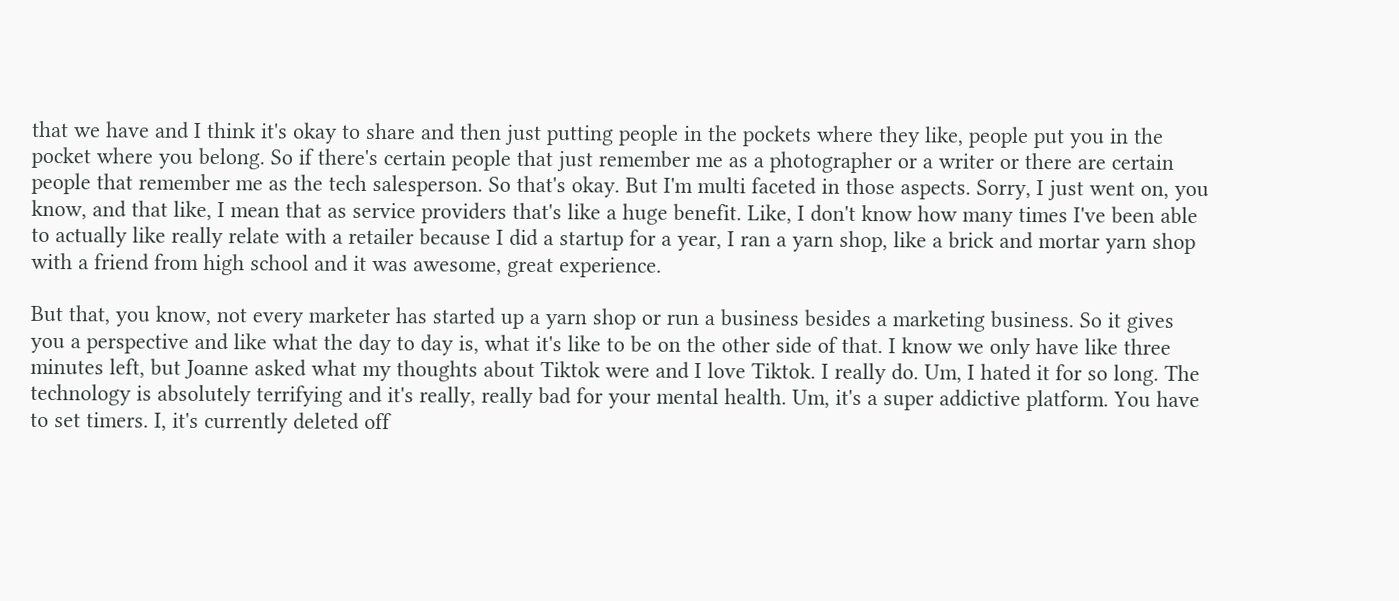that we have and I think it's okay to share and then just putting people in the pockets where they like, people put you in the pocket where you belong. So if there's certain people that just remember me as a photographer or a writer or there are certain people that remember me as the tech salesperson. So that's okay. But I'm multi faceted in those aspects. Sorry, I just went on, you know, and that like, I mean that as service providers that's like a huge benefit. Like, I don't know how many times I've been able to actually like really relate with a retailer because I did a startup for a year, I ran a yarn shop, like a brick and mortar yarn shop with a friend from high school and it was awesome, great experience.

But that, you know, not every marketer has started up a yarn shop or run a business besides a marketing business. So it gives you a perspective and like what the day to day is, what it's like to be on the other side of that. I know we only have like three minutes left, but Joanne asked what my thoughts about Tiktok were and I love Tiktok. I really do. Um, I hated it for so long. The technology is absolutely terrifying and it's really, really bad for your mental health. Um, it's a super addictive platform. You have to set timers. I, it's currently deleted off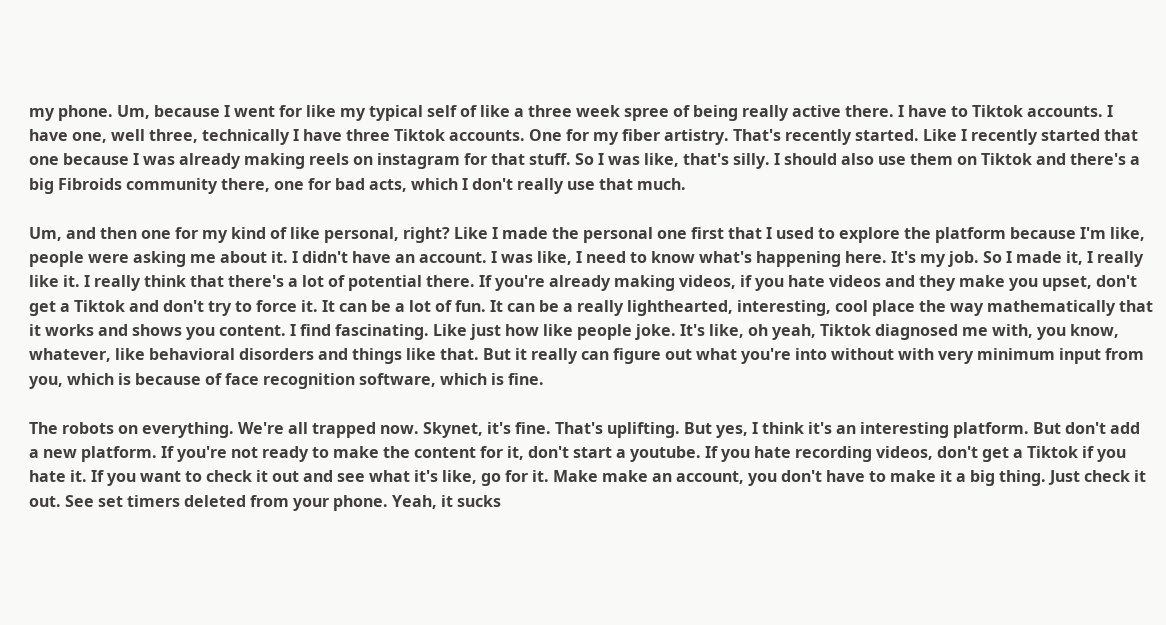my phone. Um, because I went for like my typical self of like a three week spree of being really active there. I have to Tiktok accounts. I have one, well three, technically I have three Tiktok accounts. One for my fiber artistry. That's recently started. Like I recently started that one because I was already making reels on instagram for that stuff. So I was like, that's silly. I should also use them on Tiktok and there's a big Fibroids community there, one for bad acts, which I don't really use that much.

Um, and then one for my kind of like personal, right? Like I made the personal one first that I used to explore the platform because I'm like, people were asking me about it. I didn't have an account. I was like, I need to know what's happening here. It's my job. So I made it, I really like it. I really think that there's a lot of potential there. If you're already making videos, if you hate videos and they make you upset, don't get a Tiktok and don't try to force it. It can be a lot of fun. It can be a really lighthearted, interesting, cool place the way mathematically that it works and shows you content. I find fascinating. Like just how like people joke. It's like, oh yeah, Tiktok diagnosed me with, you know, whatever, like behavioral disorders and things like that. But it really can figure out what you're into without with very minimum input from you, which is because of face recognition software, which is fine.

The robots on everything. We're all trapped now. Skynet, it's fine. That's uplifting. But yes, I think it's an interesting platform. But don't add a new platform. If you're not ready to make the content for it, don't start a youtube. If you hate recording videos, don't get a Tiktok if you hate it. If you want to check it out and see what it's like, go for it. Make make an account, you don't have to make it a big thing. Just check it out. See set timers deleted from your phone. Yeah, it sucks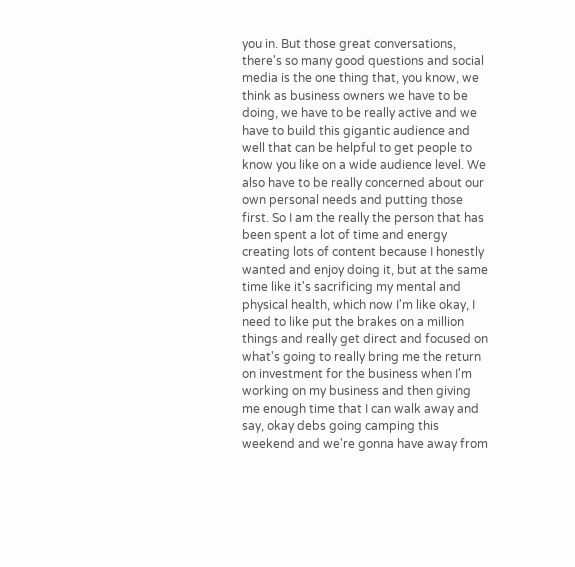you in. But those great conversations, there's so many good questions and social media is the one thing that, you know, we think as business owners we have to be doing, we have to be really active and we have to build this gigantic audience and well that can be helpful to get people to know you like on a wide audience level. We also have to be really concerned about our own personal needs and putting those first. So I am the really the person that has been spent a lot of time and energy creating lots of content because I honestly wanted and enjoy doing it, but at the same time like it's sacrificing my mental and physical health, which now I'm like okay, I need to like put the brakes on a million things and really get direct and focused on what's going to really bring me the return on investment for the business when I'm working on my business and then giving me enough time that I can walk away and say, okay debs going camping this weekend and we're gonna have away from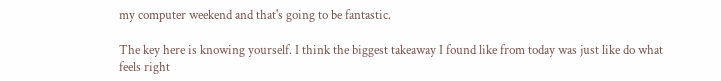my computer weekend and that's going to be fantastic.

The key here is knowing yourself. I think the biggest takeaway I found like from today was just like do what feels right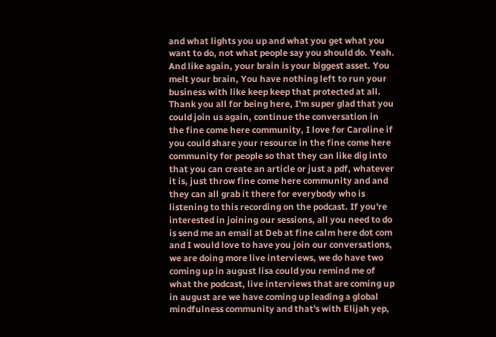and what lights you up and what you get what you want to do, not what people say you should do. Yeah. And like again, your brain is your biggest asset. You melt your brain, You have nothing left to run your business with like keep keep that protected at all. Thank you all for being here, I'm super glad that you could join us again, continue the conversation in the fine come here community, I love for Caroline if you could share your resource in the fine come here community for people so that they can like dig into that you can create an article or just a pdf, whatever it is, just throw fine come here community and and they can all grab it there for everybody who is listening to this recording on the podcast. If you're interested in joining our sessions, all you need to do is send me an email at Deb at fine calm here dot com and I would love to have you join our conversations, we are doing more live interviews, we do have two coming up in august lisa could you remind me of what the podcast, live interviews that are coming up in august are we have coming up leading a global mindfulness community and that's with Elijah yep,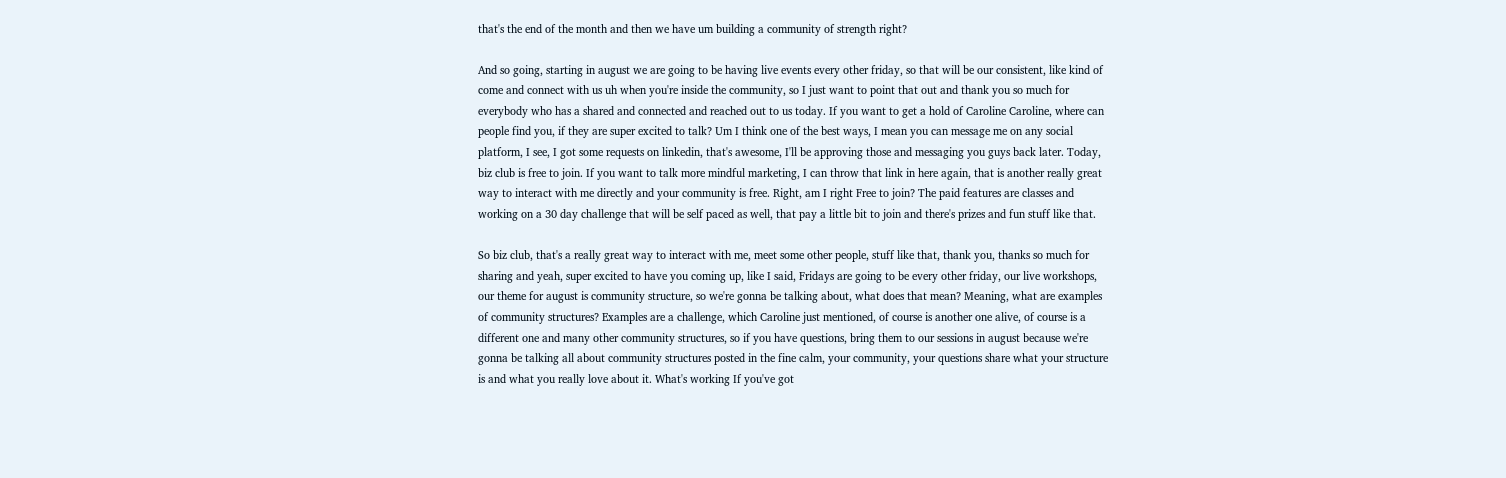that's the end of the month and then we have um building a community of strength right?

And so going, starting in august we are going to be having live events every other friday, so that will be our consistent, like kind of come and connect with us uh when you're inside the community, so I just want to point that out and thank you so much for everybody who has a shared and connected and reached out to us today. If you want to get a hold of Caroline Caroline, where can people find you, if they are super excited to talk? Um I think one of the best ways, I mean you can message me on any social platform, I see, I got some requests on linkedin, that's awesome, I'll be approving those and messaging you guys back later. Today, biz club is free to join. If you want to talk more mindful marketing, I can throw that link in here again, that is another really great way to interact with me directly and your community is free. Right, am I right Free to join? The paid features are classes and working on a 30 day challenge that will be self paced as well, that pay a little bit to join and there's prizes and fun stuff like that.

So biz club, that's a really great way to interact with me, meet some other people, stuff like that, thank you, thanks so much for sharing and yeah, super excited to have you coming up, like I said, Fridays are going to be every other friday, our live workshops, our theme for august is community structure, so we're gonna be talking about, what does that mean? Meaning, what are examples of community structures? Examples are a challenge, which Caroline just mentioned, of course is another one alive, of course is a different one and many other community structures, so if you have questions, bring them to our sessions in august because we're gonna be talking all about community structures posted in the fine calm, your community, your questions share what your structure is and what you really love about it. What's working If you've got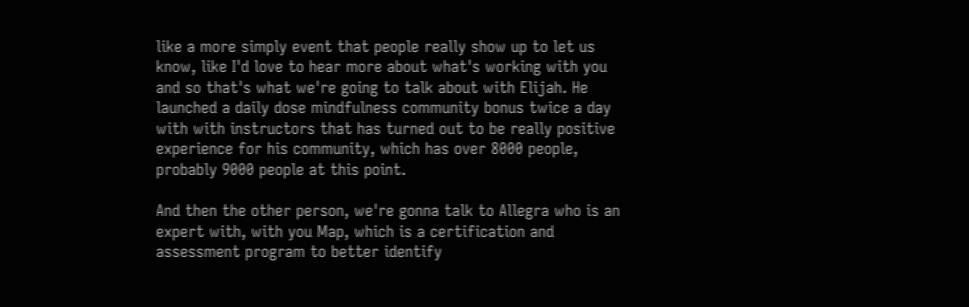like a more simply event that people really show up to let us know, like I'd love to hear more about what's working with you and so that's what we're going to talk about with Elijah. He launched a daily dose mindfulness community bonus twice a day with with instructors that has turned out to be really positive experience for his community, which has over 8000 people, probably 9000 people at this point.

And then the other person, we're gonna talk to Allegra who is an expert with, with you Map, which is a certification and assessment program to better identify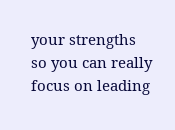your strengths so you can really focus on leading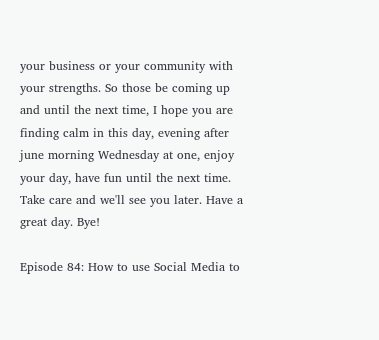your business or your community with your strengths. So those be coming up and until the next time, I hope you are finding calm in this day, evening after june morning Wednesday at one, enjoy your day, have fun until the next time. Take care and we'll see you later. Have a great day. Bye!

Episode 84: How to use Social Media to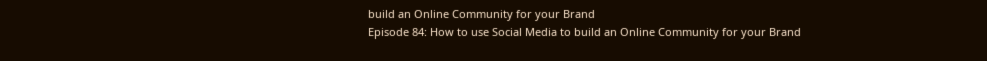build an Online Community for your Brand
Episode 84: How to use Social Media to build an Online Community for your Brand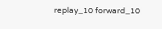replay_10 forward_10